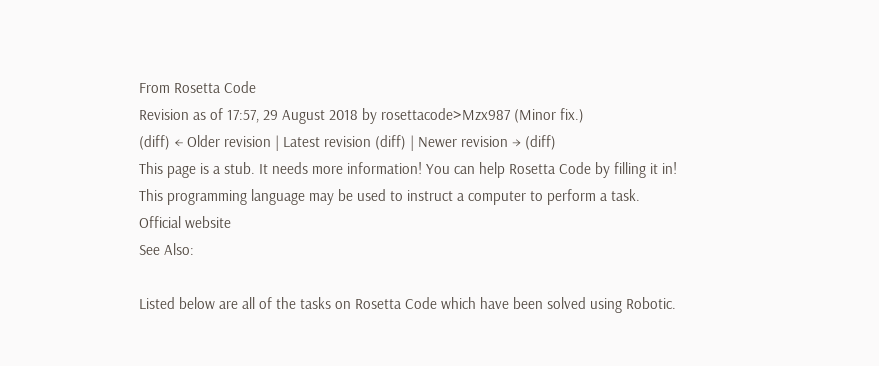From Rosetta Code
Revision as of 17:57, 29 August 2018 by rosettacode>Mzx987 (Minor fix.)
(diff) ← Older revision | Latest revision (diff) | Newer revision → (diff)
This page is a stub. It needs more information! You can help Rosetta Code by filling it in!
This programming language may be used to instruct a computer to perform a task.
Official website
See Also:

Listed below are all of the tasks on Rosetta Code which have been solved using Robotic.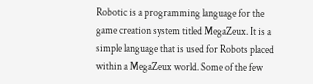Robotic is a programming language for the game creation system titled MegaZeux. It is a simple language that is used for Robots placed within a MegaZeux world. Some of the few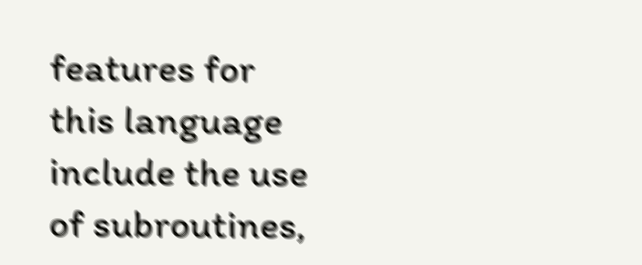features for this language include the use of subroutines,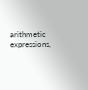arithmetic expressions,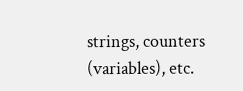strings, counters (variables), etc.